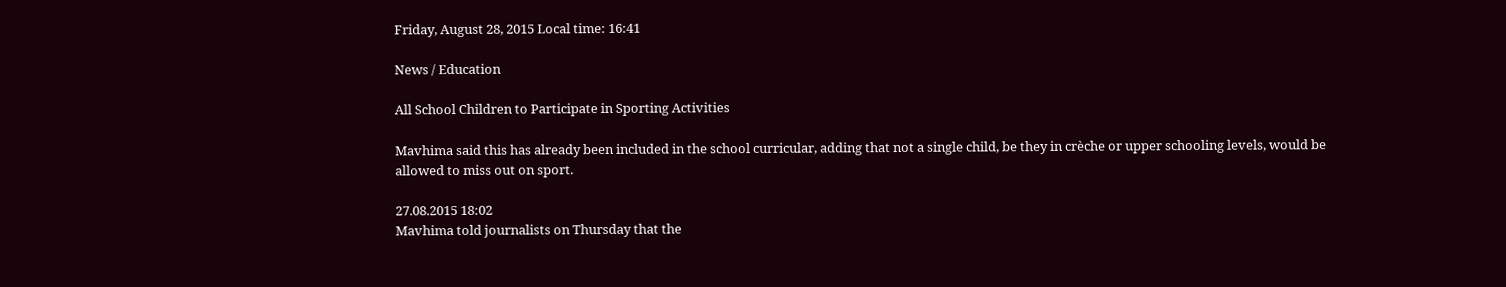Friday, August 28, 2015 Local time: 16:41

News / Education

All School Children to Participate in Sporting Activities

Mavhima said this has already been included in the school curricular, adding that not a single child, be they in crèche or upper schooling levels, would be allowed to miss out on sport.

27.08.2015 18:02
Mavhima told journalists on Thursday that the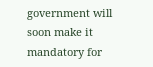government will soon make it mandatory for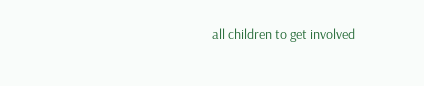all children to get involved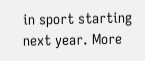in sport starting next year. More